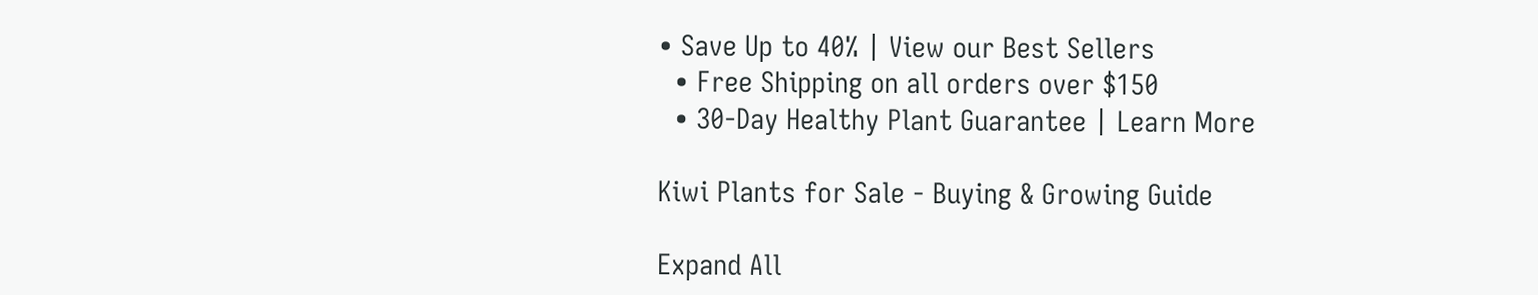• Save Up to 40% | View our Best Sellers
  • Free Shipping on all orders over $150
  • 30-Day Healthy Plant Guarantee | Learn More

Kiwi Plants for Sale - Buying & Growing Guide

Expand All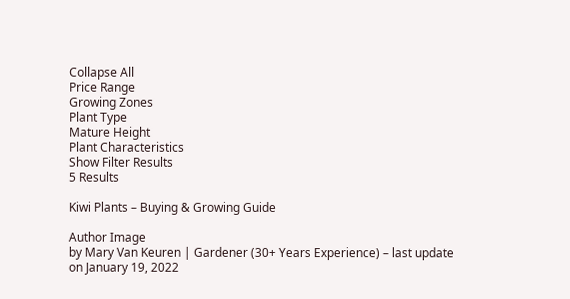Collapse All
Price Range
Growing Zones
Plant Type
Mature Height
Plant Characteristics
Show Filter Results
5 Results

Kiwi Plants – Buying & Growing Guide

Author Image
by Mary Van Keuren | Gardener (30+ Years Experience) – last update on January 19, 2022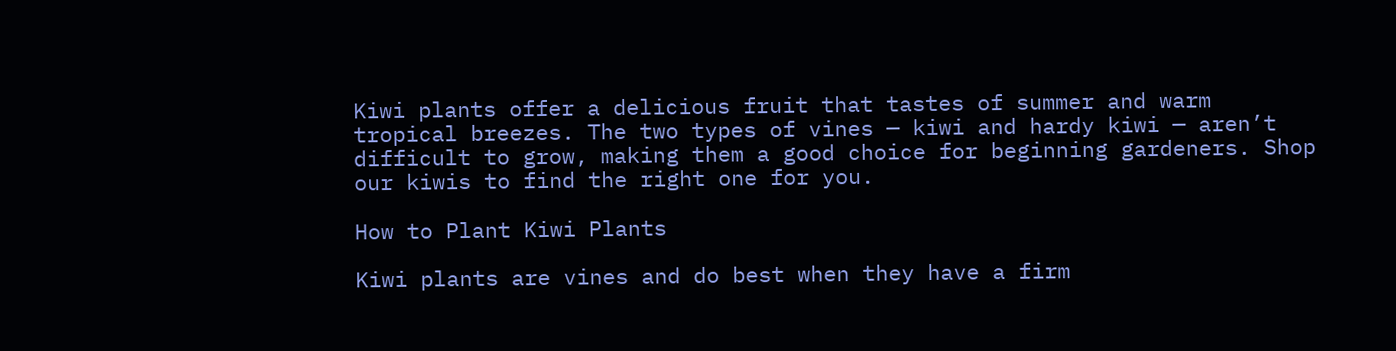Kiwi plants offer a delicious fruit that tastes of summer and warm tropical breezes. The two types of vines — kiwi and hardy kiwi — aren’t difficult to grow, making them a good choice for beginning gardeners. Shop our kiwis to find the right one for you.

How to Plant Kiwi Plants

Kiwi plants are vines and do best when they have a firm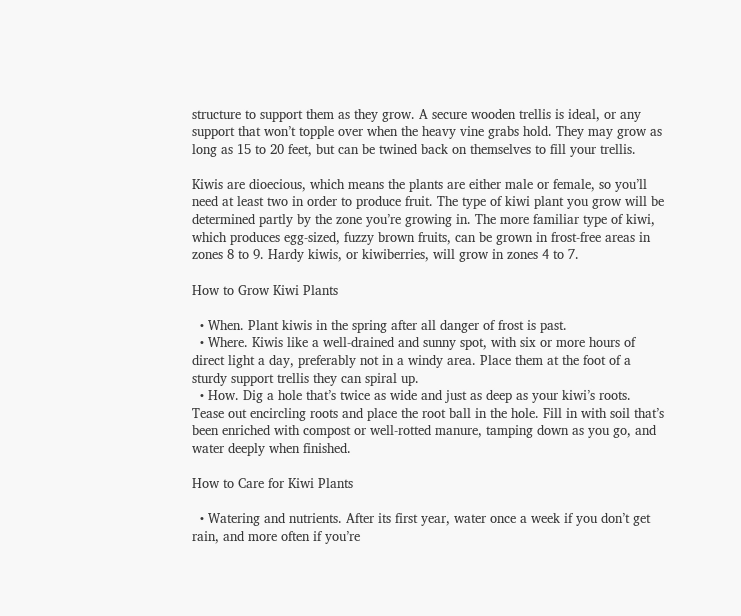structure to support them as they grow. A secure wooden trellis is ideal, or any support that won’t topple over when the heavy vine grabs hold. They may grow as long as 15 to 20 feet, but can be twined back on themselves to fill your trellis.

Kiwis are dioecious, which means the plants are either male or female, so you’ll need at least two in order to produce fruit. The type of kiwi plant you grow will be determined partly by the zone you’re growing in. The more familiar type of kiwi, which produces egg-sized, fuzzy brown fruits, can be grown in frost-free areas in zones 8 to 9. Hardy kiwis, or kiwiberries, will grow in zones 4 to 7.

How to Grow Kiwi Plants

  • When. Plant kiwis in the spring after all danger of frost is past.
  • Where. Kiwis like a well-drained and sunny spot, with six or more hours of direct light a day, preferably not in a windy area. Place them at the foot of a sturdy support trellis they can spiral up.
  • How. Dig a hole that’s twice as wide and just as deep as your kiwi’s roots. Tease out encircling roots and place the root ball in the hole. Fill in with soil that’s been enriched with compost or well-rotted manure, tamping down as you go, and water deeply when finished.

How to Care for Kiwi Plants

  • Watering and nutrients. After its first year, water once a week if you don’t get rain, and more often if you’re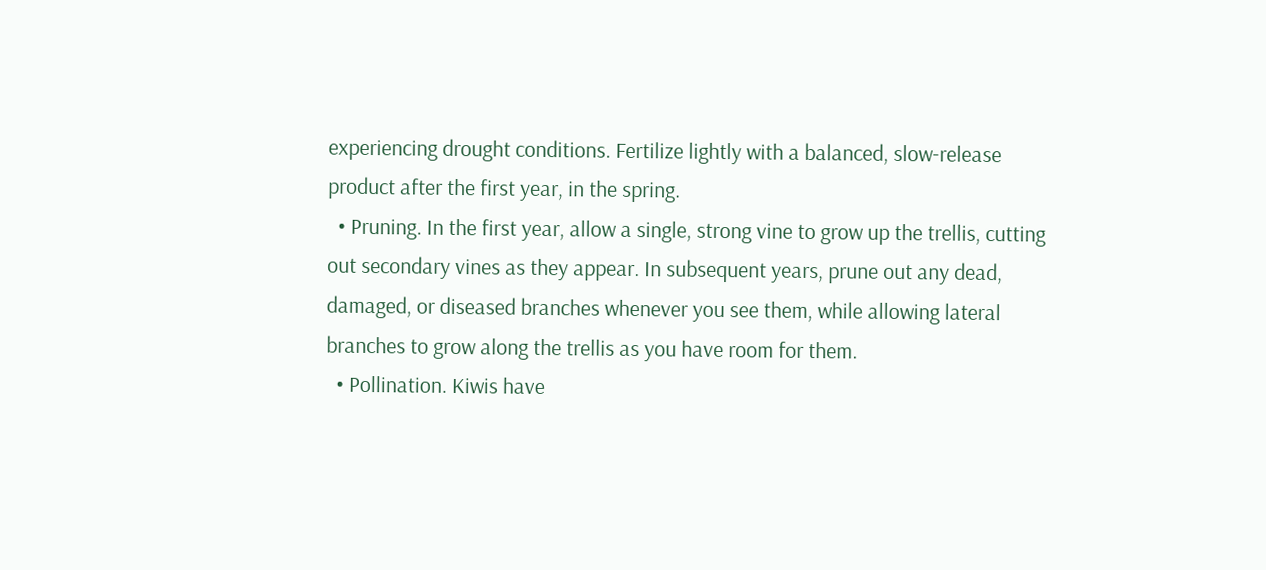experiencing drought conditions. Fertilize lightly with a balanced, slow-release product after the first year, in the spring.
  • Pruning. In the first year, allow a single, strong vine to grow up the trellis, cutting out secondary vines as they appear. In subsequent years, prune out any dead, damaged, or diseased branches whenever you see them, while allowing lateral branches to grow along the trellis as you have room for them.
  • Pollination. Kiwis have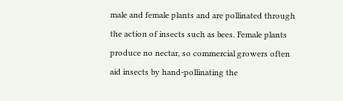male and female plants and are pollinated through the action of insects such as bees. Female plants produce no nectar, so commercial growers often aid insects by hand-pollinating the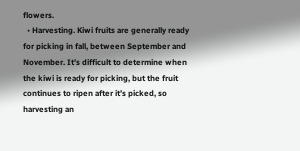flowers.
  • Harvesting. Kiwi fruits are generally ready for picking in fall, between September and November. It’s difficult to determine when the kiwi is ready for picking, but the fruit continues to ripen after it’s picked, so harvesting an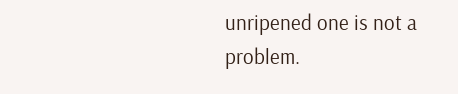unripened one is not a problem.